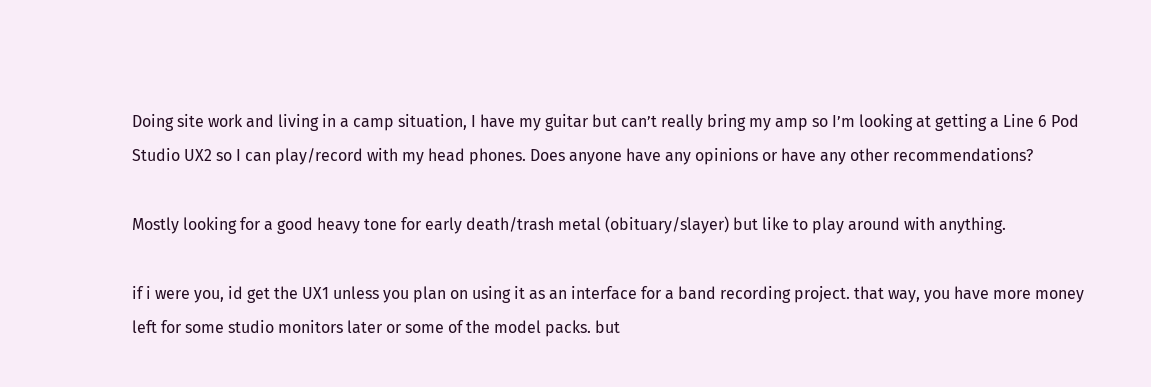Doing site work and living in a camp situation, I have my guitar but can’t really bring my amp so I’m looking at getting a Line 6 Pod Studio UX2 so I can play/record with my head phones. Does anyone have any opinions or have any other recommendations?

Mostly looking for a good heavy tone for early death/trash metal (obituary/slayer) but like to play around with anything.

if i were you, id get the UX1 unless you plan on using it as an interface for a band recording project. that way, you have more money left for some studio monitors later or some of the model packs. but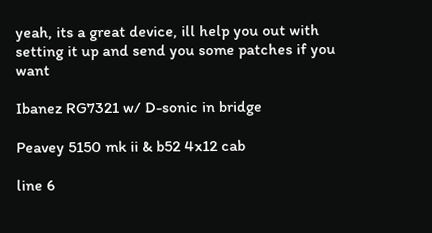yeah, its a great device, ill help you out with setting it up and send you some patches if you want

Ibanez RG7321 w/ D-sonic in bridge

Peavey 5150 mk ii & b52 4x12 cab

line 6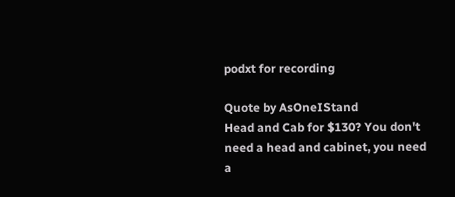podxt for recording

Quote by AsOneIStand
Head and Cab for $130? You don't need a head and cabinet, you need a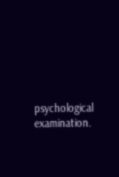psychological examination.